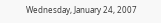Wednesday, January 24, 2007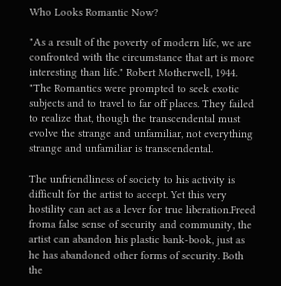Who Looks Romantic Now?

"As a result of the poverty of modern life, we are confronted with the circumstance that art is more interesting than life." Robert Motherwell, 1944.
"The Romantics were prompted to seek exotic subjects and to travel to far off places. They failed to realize that, though the transcendental must evolve the strange and unfamiliar, not everything strange and unfamiliar is transcendental.

The unfriendliness of society to his activity is difficult for the artist to accept. Yet this very hostility can act as a lever for true liberation.Freed froma false sense of security and community, the artist can abandon his plastic bank-book, just as he has abandoned other forms of security. Both the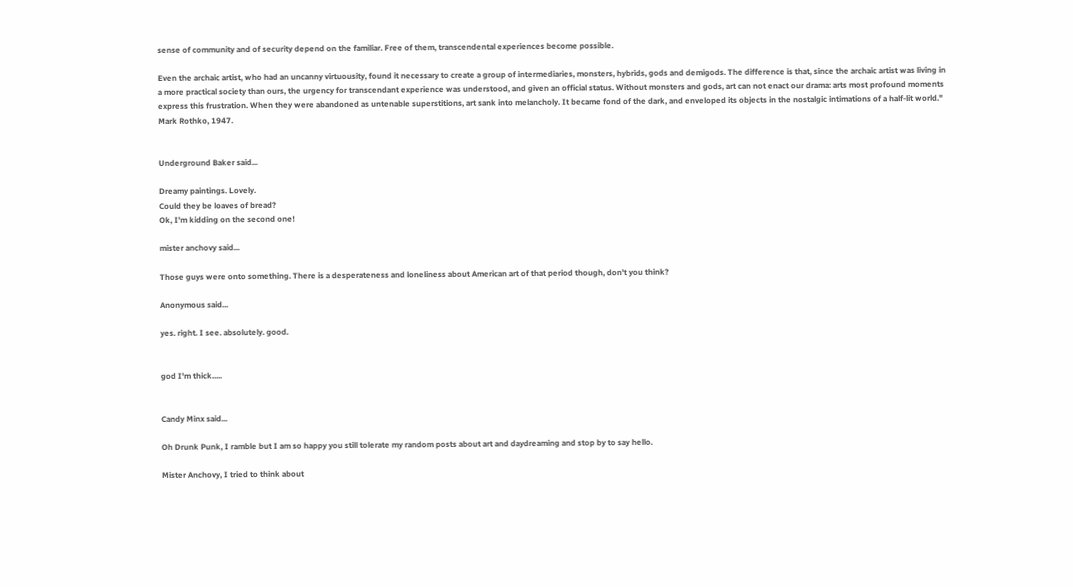sense of community and of security depend on the familiar. Free of them, transcendental experiences become possible.

Even the archaic artist, who had an uncanny virtuousity, found it necessary to create a group of intermediaries, monsters, hybrids, gods and demigods. The difference is that, since the archaic artist was living in a more practical society than ours, the urgency for transcendant experience was understood, and given an official status. Without monsters and gods, art can not enact our drama: arts most profound moments express this frustration. When they were abandoned as untenable superstitions, art sank into melancholy. It became fond of the dark, and enveloped its objects in the nostalgic intimations of a half-lit world."
Mark Rothko, 1947.


Underground Baker said...

Dreamy paintings. Lovely.
Could they be loaves of bread?
Ok, I'm kidding on the second one!

mister anchovy said...

Those guys were onto something. There is a desperateness and loneliness about American art of that period though, don't you think?

Anonymous said...

yes. right. I see. absolutely. good.


god I'm thick.....


Candy Minx said...

Oh Drunk Punk, I ramble but I am so happy you still tolerate my random posts about art and daydreaming and stop by to say hello.

Mister Anchovy, I tried to think about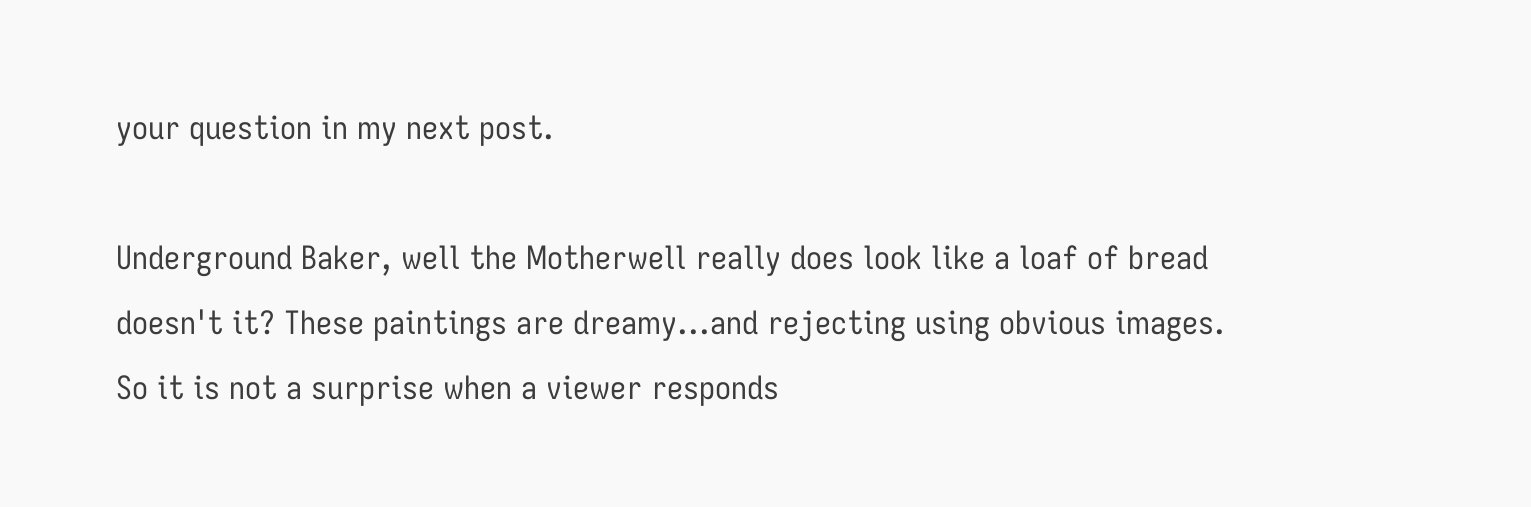your question in my next post.

Underground Baker, well the Motherwell really does look like a loaf of bread doesn't it? These paintings are dreamy...and rejecting using obvious images. So it is not a surprise when a viewer responds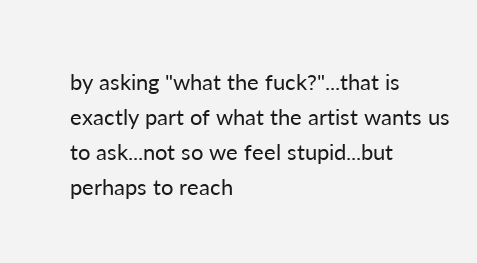by asking "what the fuck?"...that is exactly part of what the artist wants us to ask...not so we feel stupid...but perhaps to reach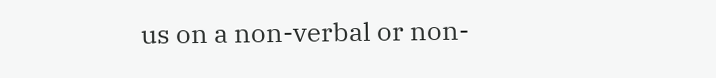us on a non-verbal or non-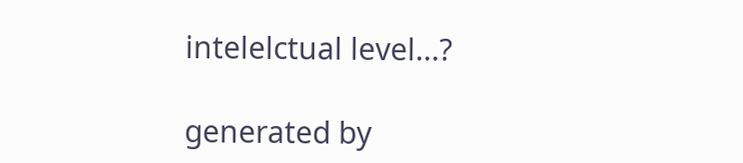intelelctual level...?

generated by